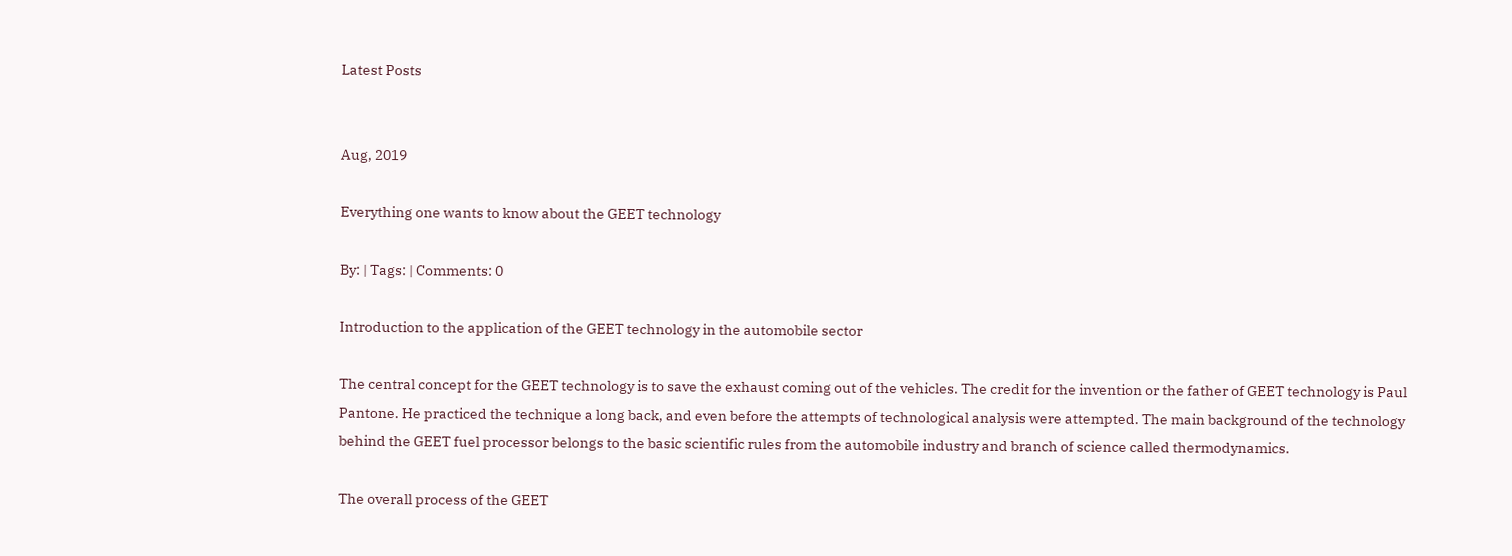Latest Posts


Aug, 2019

Everything one wants to know about the GEET technology

By: | Tags: | Comments: 0

Introduction to the application of the GEET technology in the automobile sector

The central concept for the GEET technology is to save the exhaust coming out of the vehicles. The credit for the invention or the father of GEET technology is Paul Pantone. He practiced the technique a long back, and even before the attempts of technological analysis were attempted. The main background of the technology behind the GEET fuel processor belongs to the basic scientific rules from the automobile industry and branch of science called thermodynamics.

The overall process of the GEET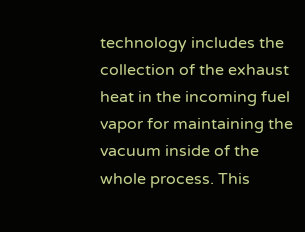technology includes the collection of the exhaust heat in the incoming fuel vapor for maintaining the vacuum inside of the whole process. This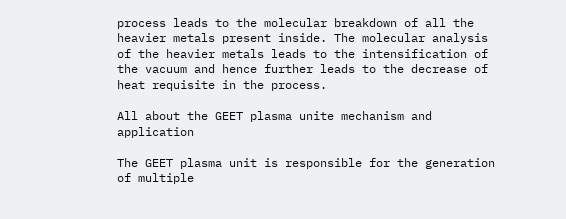process leads to the molecular breakdown of all the heavier metals present inside. The molecular analysis of the heavier metals leads to the intensification of the vacuum and hence further leads to the decrease of heat requisite in the process.

All about the GEET plasma unite mechanism and application

The GEET plasma unit is responsible for the generation of multiple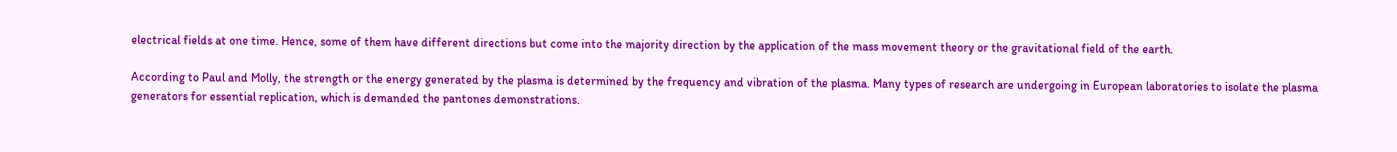electrical fields at one time. Hence, some of them have different directions but come into the majority direction by the application of the mass movement theory or the gravitational field of the earth.

According to Paul and Molly, the strength or the energy generated by the plasma is determined by the frequency and vibration of the plasma. Many types of research are undergoing in European laboratories to isolate the plasma generators for essential replication, which is demanded the pantones demonstrations.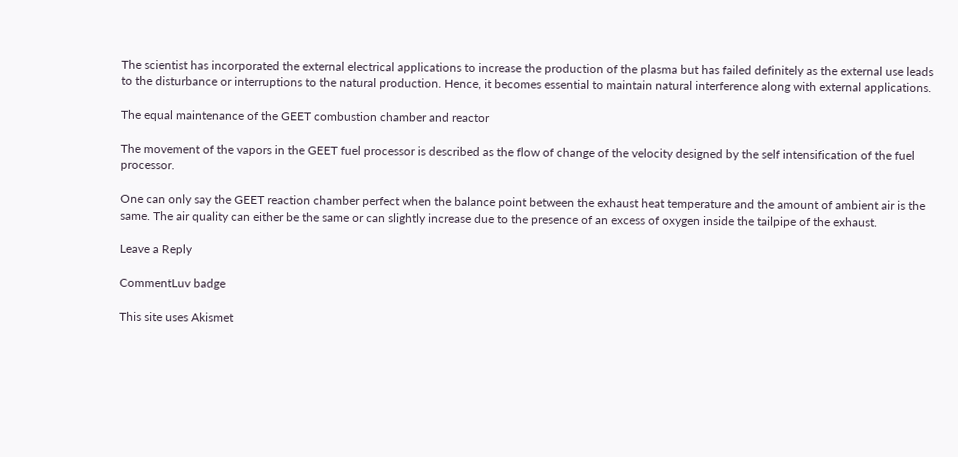The scientist has incorporated the external electrical applications to increase the production of the plasma but has failed definitely as the external use leads to the disturbance or interruptions to the natural production. Hence, it becomes essential to maintain natural interference along with external applications.

The equal maintenance of the GEET combustion chamber and reactor

The movement of the vapors in the GEET fuel processor is described as the flow of change of the velocity designed by the self intensification of the fuel processor.

One can only say the GEET reaction chamber perfect when the balance point between the exhaust heat temperature and the amount of ambient air is the same. The air quality can either be the same or can slightly increase due to the presence of an excess of oxygen inside the tailpipe of the exhaust.

Leave a Reply

CommentLuv badge

This site uses Akismet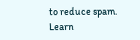to reduce spam. Learn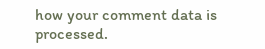how your comment data is processed.